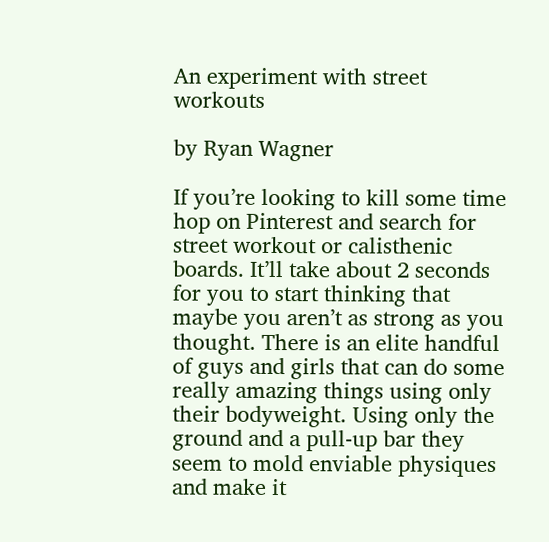An experiment with street workouts

by Ryan Wagner

If you’re looking to kill some time hop on Pinterest and search for street workout or calisthenic boards. It’ll take about 2 seconds for you to start thinking that maybe you aren’t as strong as you thought. There is an elite handful of guys and girls that can do some really amazing things using only their bodyweight. Using only the ground and a pull-up bar they seem to mold enviable physiques and make it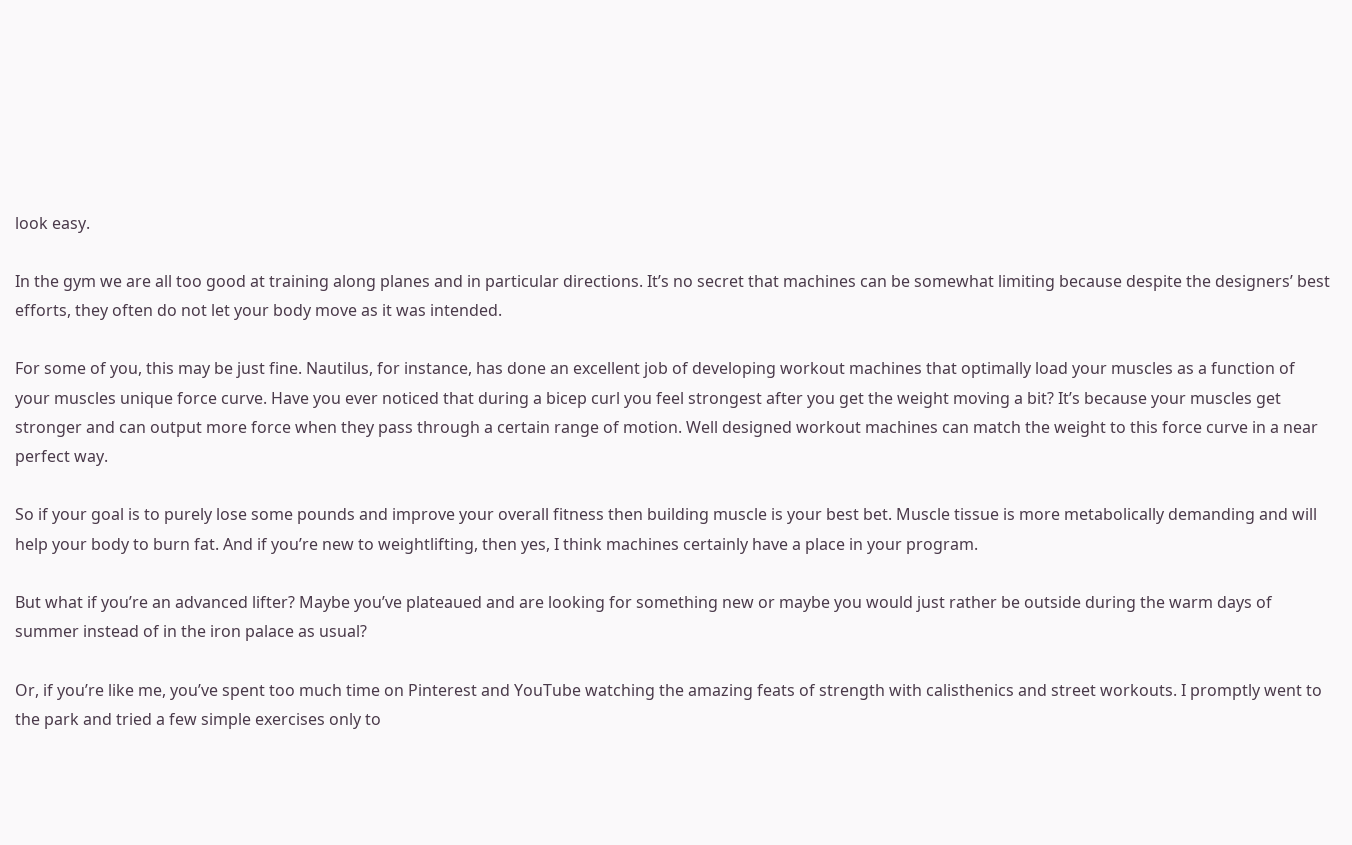look easy.

In the gym we are all too good at training along planes and in particular directions. It’s no secret that machines can be somewhat limiting because despite the designers’ best efforts, they often do not let your body move as it was intended.

For some of you, this may be just fine. Nautilus, for instance, has done an excellent job of developing workout machines that optimally load your muscles as a function of your muscles unique force curve. Have you ever noticed that during a bicep curl you feel strongest after you get the weight moving a bit? It’s because your muscles get stronger and can output more force when they pass through a certain range of motion. Well designed workout machines can match the weight to this force curve in a near perfect way.

So if your goal is to purely lose some pounds and improve your overall fitness then building muscle is your best bet. Muscle tissue is more metabolically demanding and will help your body to burn fat. And if you’re new to weightlifting, then yes, I think machines certainly have a place in your program.

But what if you’re an advanced lifter? Maybe you’ve plateaued and are looking for something new or maybe you would just rather be outside during the warm days of summer instead of in the iron palace as usual?

Or, if you’re like me, you’ve spent too much time on Pinterest and YouTube watching the amazing feats of strength with calisthenics and street workouts. I promptly went to the park and tried a few simple exercises only to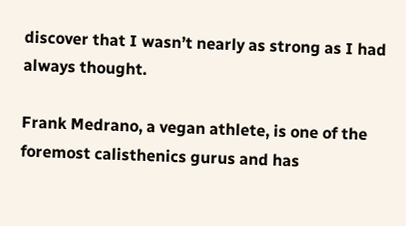discover that I wasn’t nearly as strong as I had always thought.

Frank Medrano, a vegan athlete, is one of the foremost calisthenics gurus and has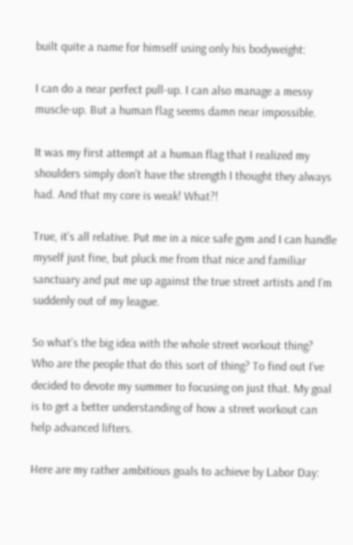built quite a name for himself using only his bodyweight:

I can do a near perfect pull-up. I can also manage a messy muscle-up. But a human flag seems damn near impossible.

It was my first attempt at a human flag that I realized my shoulders simply don’t have the strength I thought they always had. And that my core is weak! What?!

True, it’s all relative. Put me in a nice safe gym and I can handle myself just fine, but pluck me from that nice and familiar sanctuary and put me up against the true street artists and I’m suddenly out of my league.

So what’s the big idea with the whole street workout thing? Who are the people that do this sort of thing? To find out I’ve decided to devote my summer to focusing on just that. My goal is to get a better understanding of how a street workout can help advanced lifters.

Here are my rather ambitious goals to achieve by Labor Day: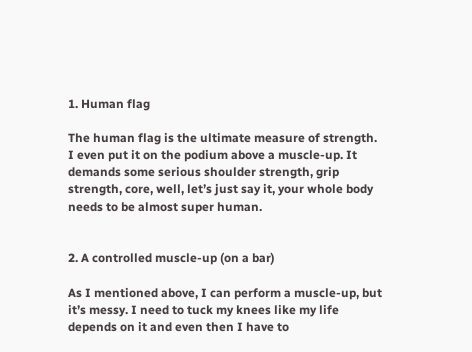1. Human flag

The human flag is the ultimate measure of strength. I even put it on the podium above a muscle-up. It demands some serious shoulder strength, grip strength, core, well, let’s just say it, your whole body needs to be almost super human.


2. A controlled muscle-up (on a bar)

As I mentioned above, I can perform a muscle-up, but it’s messy. I need to tuck my knees like my life depends on it and even then I have to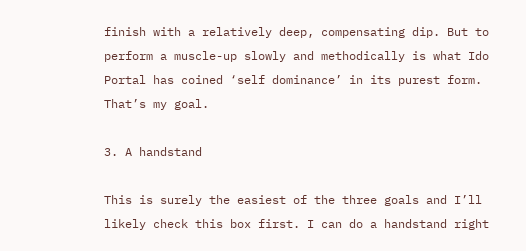finish with a relatively deep, compensating dip. But to perform a muscle-up slowly and methodically is what Ido Portal has coined ‘self dominance’ in its purest form. That’s my goal.

3. A handstand

This is surely the easiest of the three goals and I’ll likely check this box first. I can do a handstand right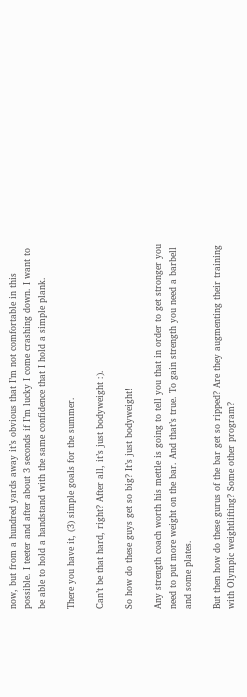now, but from a hundred yards away it’s obvious that I’m not comfortable in this possible. I teeter and after about 3 seconds if I’m lucky I come crashing down. I want to be able to hold a handstand with the same confidence that I hold a simple plank.

There you have it, (3) simple goals for the summer.

Can’t be that hard, right? After all, it’s just bodyweight :).

So how do these guys get so big? It’s just bodyweight!

Any strength coach worth his mettle is going to tell you that in order to get stronger you need to put more weight on the bar. And that’s true. To gain strength you need a barbell and some plates.

But then how do these gurus of the bar get so ripped? Are they augmenting their training with Olympic weightlifting? Some other program?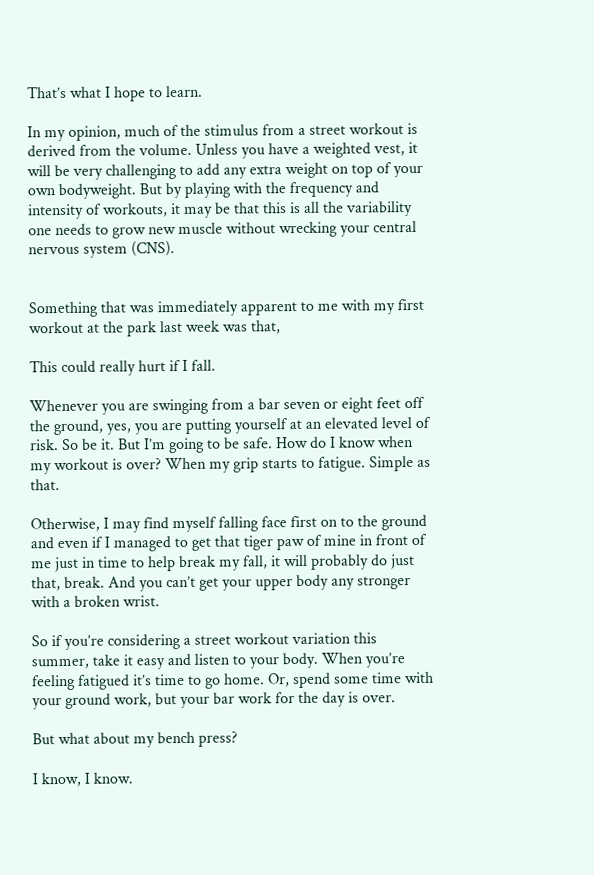That’s what I hope to learn.

In my opinion, much of the stimulus from a street workout is derived from the volume. Unless you have a weighted vest, it will be very challenging to add any extra weight on top of your own bodyweight. But by playing with the frequency and intensity of workouts, it may be that this is all the variability one needs to grow new muscle without wrecking your central nervous system (CNS).


Something that was immediately apparent to me with my first workout at the park last week was that,

This could really hurt if I fall.

Whenever you are swinging from a bar seven or eight feet off the ground, yes, you are putting yourself at an elevated level of risk. So be it. But I’m going to be safe. How do I know when my workout is over? When my grip starts to fatigue. Simple as that.

Otherwise, I may find myself falling face first on to the ground and even if I managed to get that tiger paw of mine in front of me just in time to help break my fall, it will probably do just that, break. And you can’t get your upper body any stronger with a broken wrist.

So if you’re considering a street workout variation this summer, take it easy and listen to your body. When you’re feeling fatigued it’s time to go home. Or, spend some time with your ground work, but your bar work for the day is over.

But what about my bench press?

I know, I know.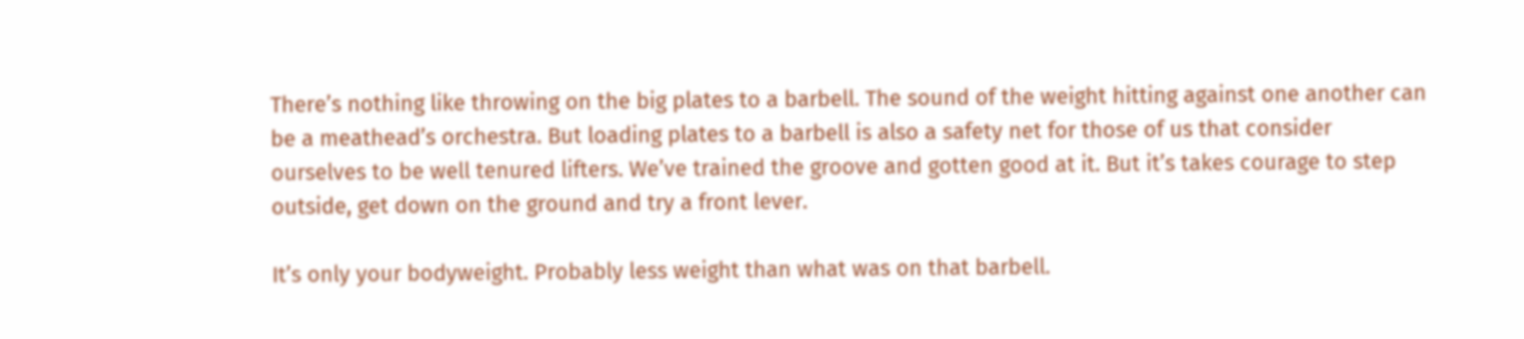There’s nothing like throwing on the big plates to a barbell. The sound of the weight hitting against one another can be a meathead’s orchestra. But loading plates to a barbell is also a safety net for those of us that consider ourselves to be well tenured lifters. We’ve trained the groove and gotten good at it. But it’s takes courage to step outside, get down on the ground and try a front lever.

It’s only your bodyweight. Probably less weight than what was on that barbell.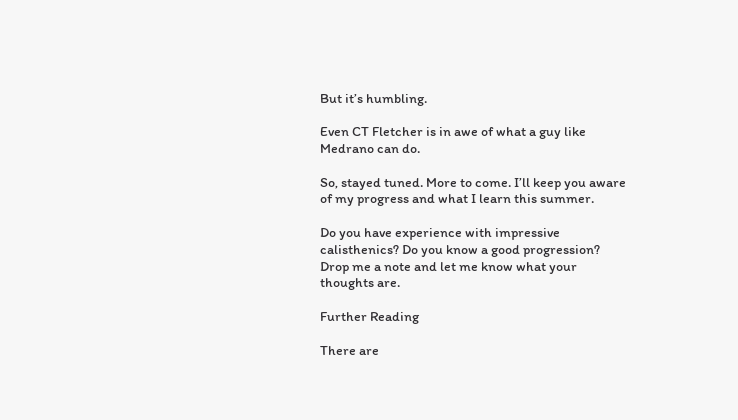But it’s humbling.

Even CT Fletcher is in awe of what a guy like Medrano can do.

So, stayed tuned. More to come. I’ll keep you aware of my progress and what I learn this summer.

Do you have experience with impressive calisthenics? Do you know a good progression? Drop me a note and let me know what your thoughts are.

Further Reading

There are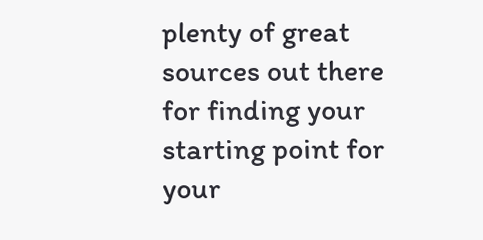plenty of great sources out there for finding your starting point for your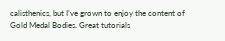calisthenics, but I’ve grown to enjoy the content of Gold Medal Bodies. Great tutorials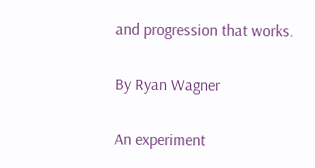and progression that works.

By Ryan Wagner

An experiment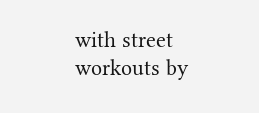with street workouts by